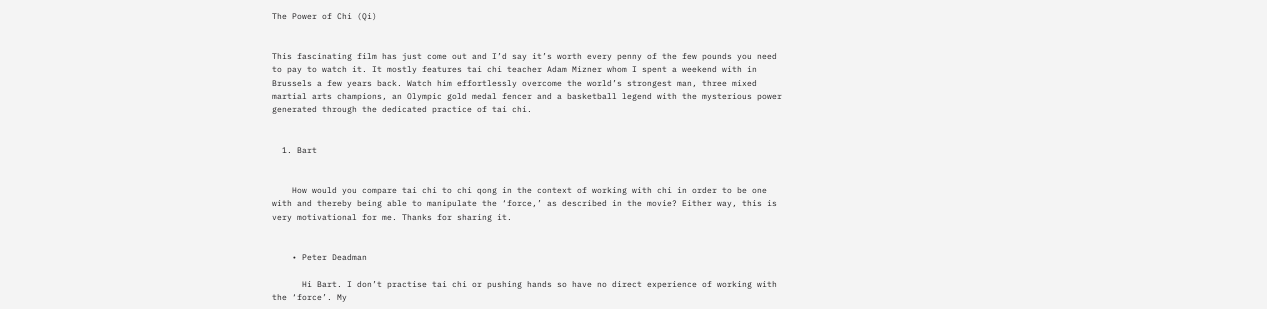The Power of Chi (Qi)


This fascinating film has just come out and I’d say it’s worth every penny of the few pounds you need to pay to watch it. It mostly features tai chi teacher Adam Mizner whom I spent a weekend with in Brussels a few years back. Watch him effortlessly overcome the world’s strongest man, three mixed martial arts champions, an Olympic gold medal fencer and a basketball legend with the mysterious power generated through the dedicated practice of tai chi.


  1. Bart


    How would you compare tai chi to chi qong in the context of working with chi in order to be one with and thereby being able to manipulate the ‘force,’ as described in the movie? Either way, this is very motivational for me. Thanks for sharing it.


    • Peter Deadman

      Hi Bart. I don’t practise tai chi or pushing hands so have no direct experience of working with the ‘force’. My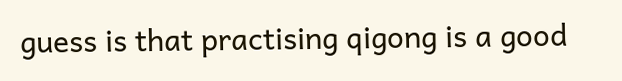guess is that practising qigong is a good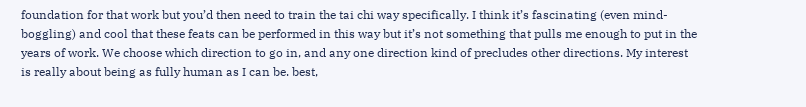foundation for that work but you’d then need to train the tai chi way specifically. I think it’s fascinating (even mind-boggling) and cool that these feats can be performed in this way but it’s not something that pulls me enough to put in the years of work. We choose which direction to go in, and any one direction kind of precludes other directions. My interest is really about being as fully human as I can be. best,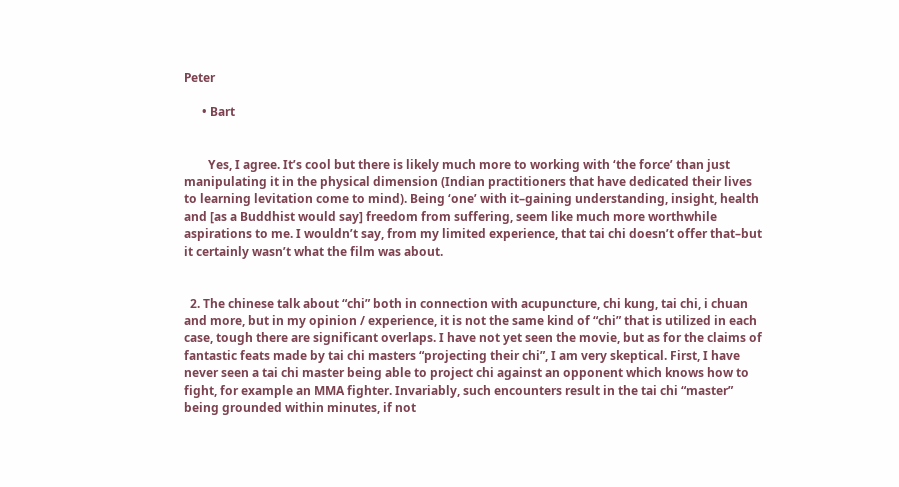Peter

      • Bart


        Yes, I agree. It’s cool but there is likely much more to working with ‘the force’ than just manipulating it in the physical dimension (Indian practitioners that have dedicated their lives to learning levitation come to mind). Being ‘one’ with it–gaining understanding, insight, health and [as a Buddhist would say] freedom from suffering, seem like much more worthwhile aspirations to me. I wouldn’t say, from my limited experience, that tai chi doesn’t offer that–but it certainly wasn’t what the film was about.


  2. The chinese talk about “chi” both in connection with acupuncture, chi kung, tai chi, i chuan and more, but in my opinion / experience, it is not the same kind of “chi” that is utilized in each case, tough there are significant overlaps. I have not yet seen the movie, but as for the claims of fantastic feats made by tai chi masters “projecting their chi”, I am very skeptical. First, I have never seen a tai chi master being able to project chi against an opponent which knows how to fight, for example an MMA fighter. Invariably, such encounters result in the tai chi “master” being grounded within minutes, if not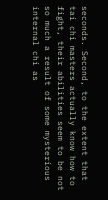seconds. Second, to the extent that tai chi masters actually know how to fight, their abilities seem to be not so much a result of some mysterious internal chi as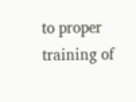to proper training of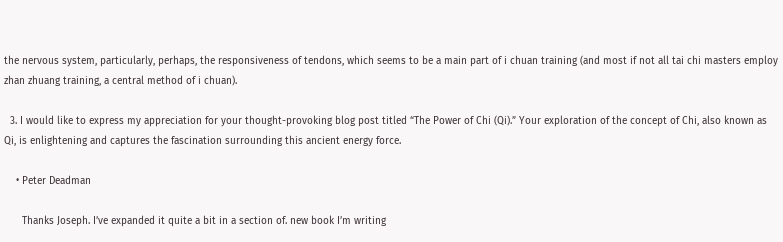the nervous system, particularly, perhaps, the responsiveness of tendons, which seems to be a main part of i chuan training (and most if not all tai chi masters employ zhan zhuang training, a central method of i chuan).

  3. I would like to express my appreciation for your thought-provoking blog post titled “The Power of Chi (Qi).” Your exploration of the concept of Chi, also known as Qi, is enlightening and captures the fascination surrounding this ancient energy force.

    • Peter Deadman

      Thanks Joseph. I’ve expanded it quite a bit in a section of. new book I’m writing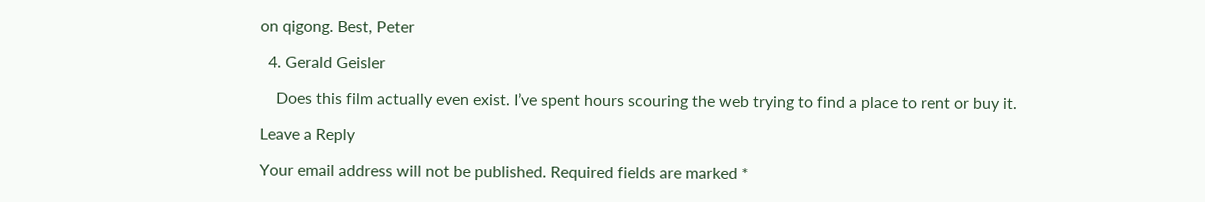on qigong. Best, Peter

  4. Gerald Geisler

    Does this film actually even exist. I’ve spent hours scouring the web trying to find a place to rent or buy it.

Leave a Reply

Your email address will not be published. Required fields are marked *